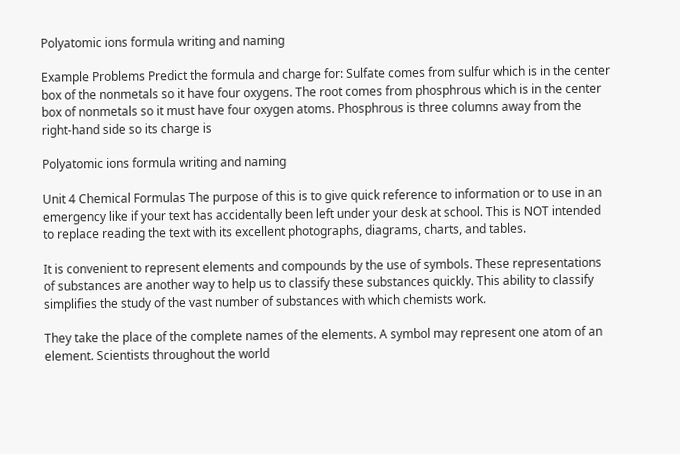Polyatomic ions formula writing and naming

Example Problems Predict the formula and charge for: Sulfate comes from sulfur which is in the center box of the nonmetals so it have four oxygens. The root comes from phosphrous which is in the center box of nonmetals so it must have four oxygen atoms. Phosphrous is three columns away from the right-hand side so its charge is

Polyatomic ions formula writing and naming

Unit 4 Chemical Formulas The purpose of this is to give quick reference to information or to use in an emergency like if your text has accidentally been left under your desk at school. This is NOT intended to replace reading the text with its excellent photographs, diagrams, charts, and tables.

It is convenient to represent elements and compounds by the use of symbols. These representations of substances are another way to help us to classify these substances quickly. This ability to classify simplifies the study of the vast number of substances with which chemists work.

They take the place of the complete names of the elements. A symbol may represent one atom of an element. Scientists throughout the world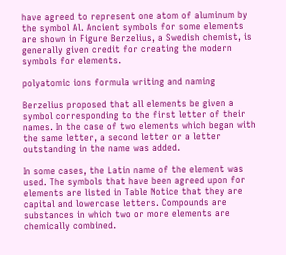have agreed to represent one atom of aluminum by the symbol Al. Ancient symbols for some elements are shown in Figure Berzelius, a Swedish chemist, is generally given credit for creating the modern symbols for elements.

polyatomic ions formula writing and naming

Berzelius proposed that all elements be given a symbol corresponding to the first letter of their names. In the case of two elements which began with the same letter, a second letter or a letter outstanding in the name was added.

In some cases, the Latin name of the element was used. The symbols that have been agreed upon for elements are listed in Table Notice that they are capital and lowercase letters. Compounds are substances in which two or more elements are chemically combined.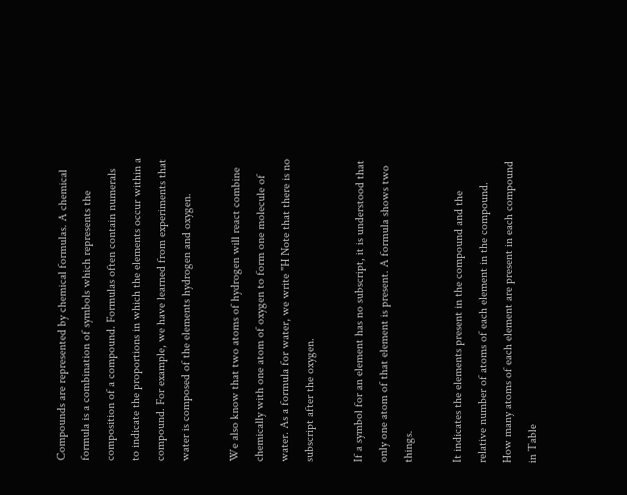Compounds are represented by chemical formulas. A chemical formula is a combination of symbols which represents the composition of a compound. Formulas often contain numerals to indicate the proportions in which the elements occur within a compound. For example, we have learned from experiments that water is composed of the elements hydrogen and oxygen.

We also know that two atoms of hydrogen will react combine chemically with one atom of oxygen to form one molecule of water. As a formula for water, we write "H Note that there is no subscript after the oxygen.

If a symbol for an element has no subscript, it is understood that only one atom of that element is present. A formula shows two things.

It indicates the elements present in the compound and the relative number of atoms of each element in the compound. How many atoms of each element are present in each compound in Table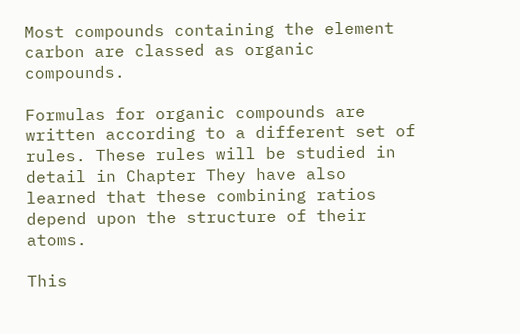Most compounds containing the element carbon are classed as organic compounds.

Formulas for organic compounds are written according to a different set of rules. These rules will be studied in detail in Chapter They have also learned that these combining ratios depend upon the structure of their atoms.

This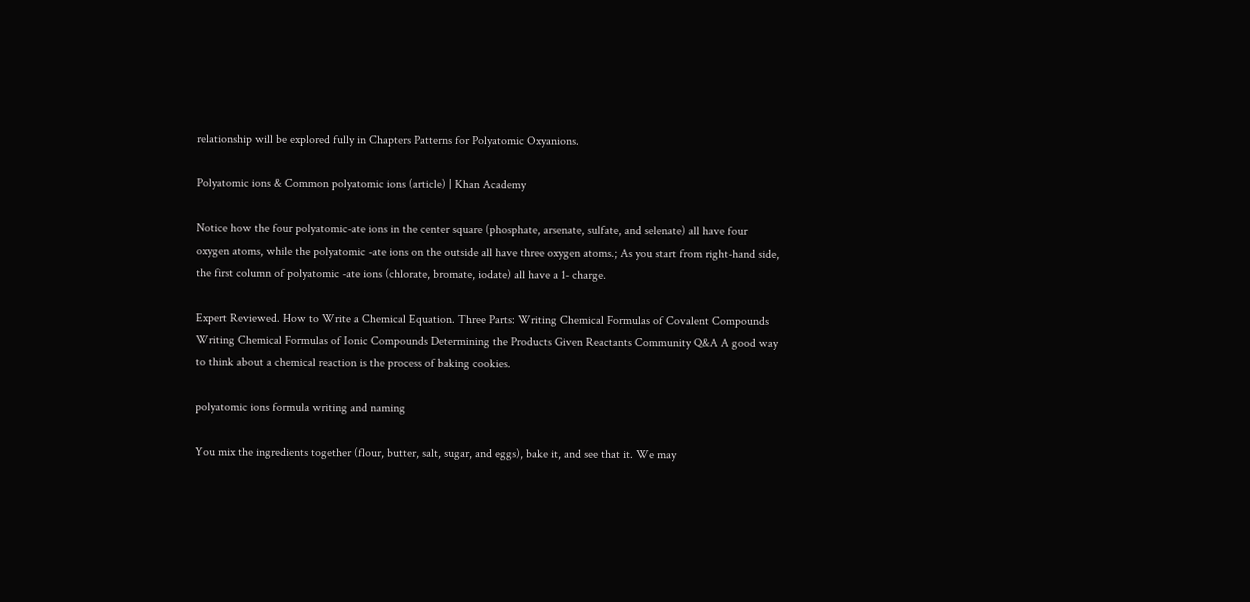relationship will be explored fully in Chapters Patterns for Polyatomic Oxyanions.

Polyatomic ions & Common polyatomic ions (article) | Khan Academy

Notice how the four polyatomic-ate ions in the center square (phosphate, arsenate, sulfate, and selenate) all have four oxygen atoms, while the polyatomic -ate ions on the outside all have three oxygen atoms.; As you start from right-hand side, the first column of polyatomic -ate ions (chlorate, bromate, iodate) all have a 1- charge.

Expert Reviewed. How to Write a Chemical Equation. Three Parts: Writing Chemical Formulas of Covalent Compounds Writing Chemical Formulas of Ionic Compounds Determining the Products Given Reactants Community Q&A A good way to think about a chemical reaction is the process of baking cookies.

polyatomic ions formula writing and naming

You mix the ingredients together (flour, butter, salt, sugar, and eggs), bake it, and see that it. We may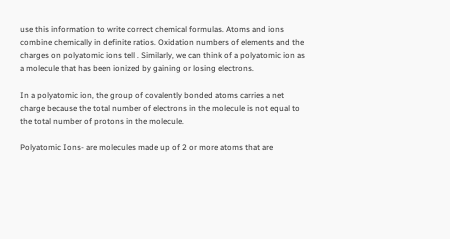use this information to write correct chemical formulas. Atoms and ions combine chemically in definite ratios. Oxidation numbers of elements and the charges on polyatomic ions tell . Similarly, we can think of a polyatomic ion as a molecule that has been ionized by gaining or losing electrons.

In a polyatomic ion, the group of covalently bonded atoms carries a net charge because the total number of electrons in the molecule is not equal to the total number of protons in the molecule.

Polyatomic Ions- are molecules made up of 2 or more atoms that are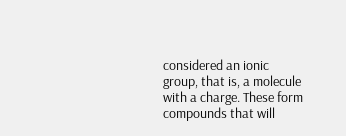considered an ionic group, that is, a molecule with a charge. These form compounds that will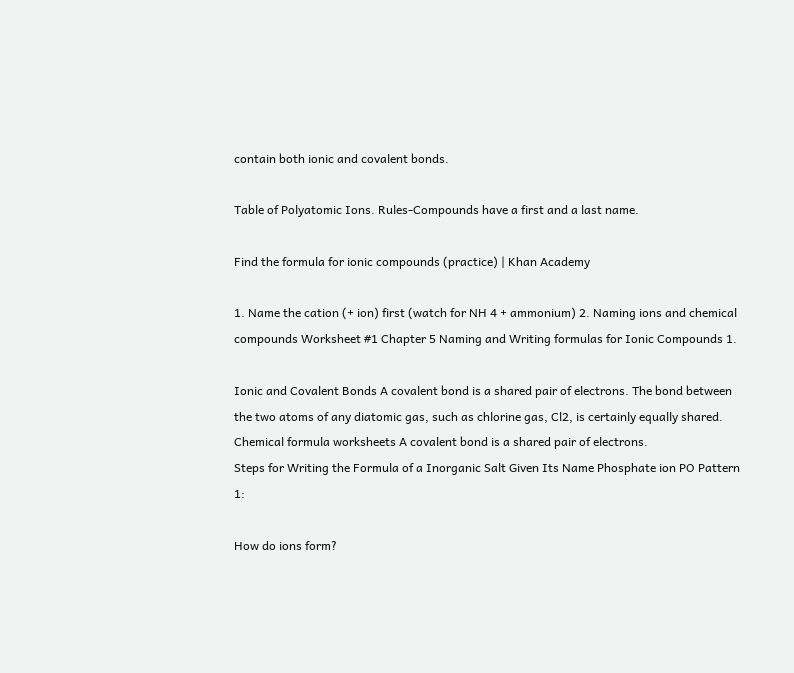contain both ionic and covalent bonds.

Table of Polyatomic Ions. Rules-Compounds have a first and a last name.

Find the formula for ionic compounds (practice) | Khan Academy

1. Name the cation (+ ion) first (watch for NH 4 + ammonium) 2. Naming ions and chemical compounds Worksheet #1 Chapter 5 Naming and Writing formulas for Ionic Compounds 1.

Ionic and Covalent Bonds A covalent bond is a shared pair of electrons. The bond between the two atoms of any diatomic gas, such as chlorine gas, Cl2, is certainly equally shared.
Chemical formula worksheets A covalent bond is a shared pair of electrons.
Steps for Writing the Formula of a Inorganic Salt Given Its Name Phosphate ion PO Pattern 1:

How do ions form?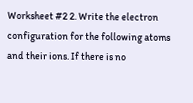Worksheet #2 2. Write the electron configuration for the following atoms and their ions. If there is no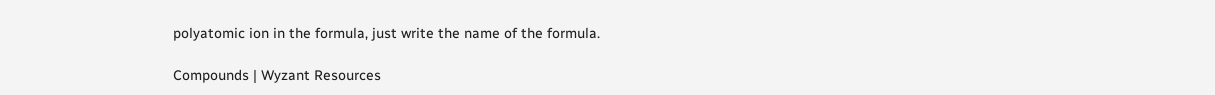polyatomic ion in the formula, just write the name of the formula.

Compounds | Wyzant Resources